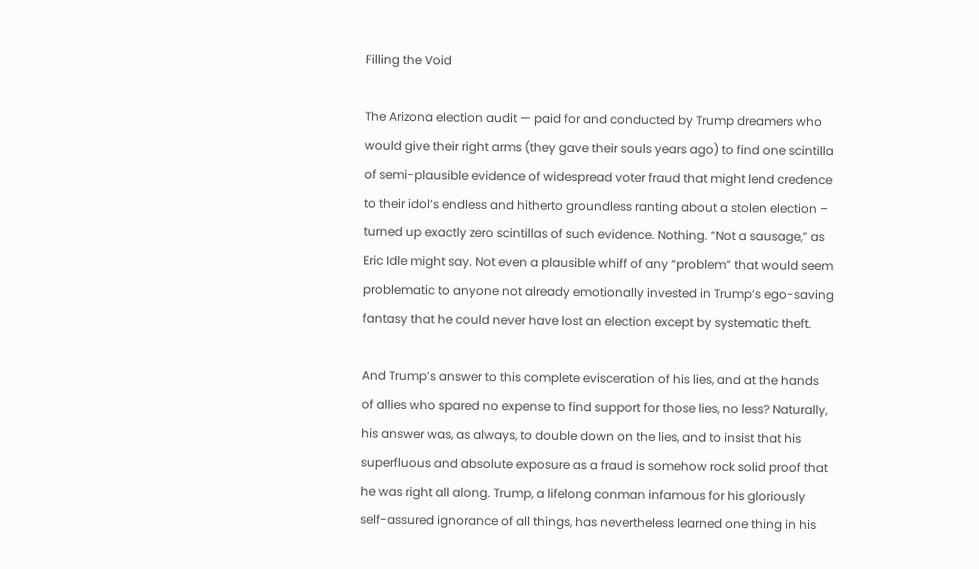Filling the Void

The Arizona election audit — paid for and conducted by Trump dreamers who would give their right arms (they gave their souls years ago) to find one scintilla of semi-plausible evidence of widespread voter fraud that might lend credence to their idol’s endless and hitherto groundless ranting about a stolen election – turned up exactly zero scintillas of such evidence. Nothing. “Not a sausage,” as Eric Idle might say. Not even a plausible whiff of any “problem” that would seem problematic to anyone not already emotionally invested in Trump’s ego-saving fantasy that he could never have lost an election except by systematic theft.

And Trump’s answer to this complete evisceration of his lies, and at the hands of allies who spared no expense to find support for those lies, no less? Naturally, his answer was, as always, to double down on the lies, and to insist that his superfluous and absolute exposure as a fraud is somehow rock solid proof that he was right all along. Trump, a lifelong conman infamous for his gloriously self-assured ignorance of all things, has nevertheless learned one thing in his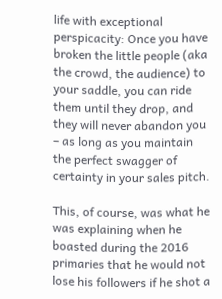life with exceptional perspicacity: Once you have broken the little people (aka the crowd, the audience) to your saddle, you can ride them until they drop, and they will never abandon you – as long as you maintain the perfect swagger of certainty in your sales pitch.

This, of course, was what he was explaining when he boasted during the 2016 primaries that he would not lose his followers if he shot a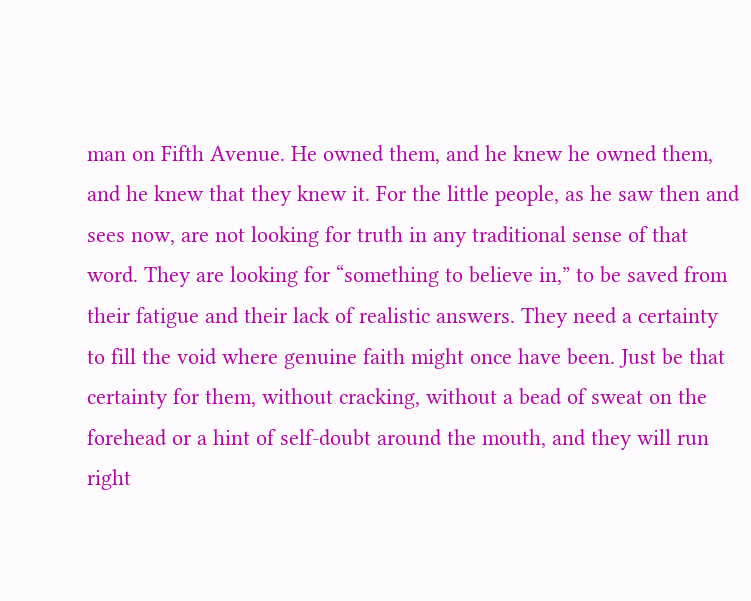man on Fifth Avenue. He owned them, and he knew he owned them, and he knew that they knew it. For the little people, as he saw then and sees now, are not looking for truth in any traditional sense of that word. They are looking for “something to believe in,” to be saved from their fatigue and their lack of realistic answers. They need a certainty to fill the void where genuine faith might once have been. Just be that certainty for them, without cracking, without a bead of sweat on the forehead or a hint of self-doubt around the mouth, and they will run right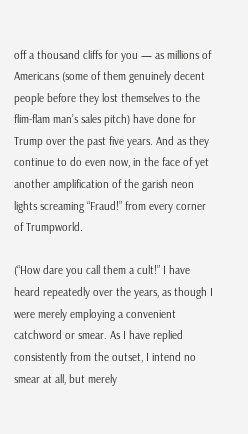off a thousand cliffs for you — as millions of Americans (some of them genuinely decent people before they lost themselves to the flim-flam man’s sales pitch) have done for Trump over the past five years. And as they continue to do even now, in the face of yet another amplification of the garish neon lights screaming “Fraud!” from every corner of Trumpworld.

(“How dare you call them a cult!” I have heard repeatedly over the years, as though I were merely employing a convenient catchword or smear. As I have replied consistently from the outset, I intend no smear at all, but merely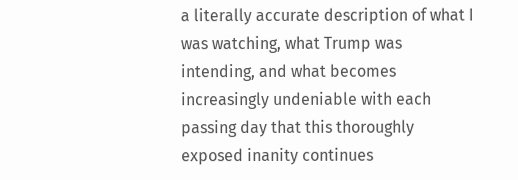a literally accurate description of what I was watching, what Trump was intending, and what becomes increasingly undeniable with each passing day that this thoroughly exposed inanity continues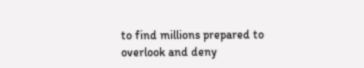to find millions prepared to overlook and deny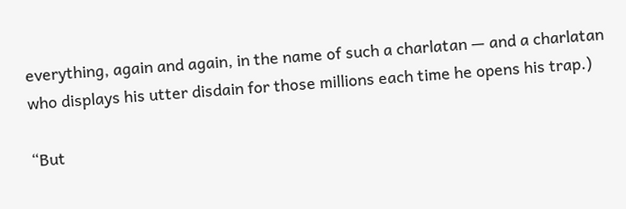everything, again and again, in the name of such a charlatan — and a charlatan who displays his utter disdain for those millions each time he opens his trap.)

“But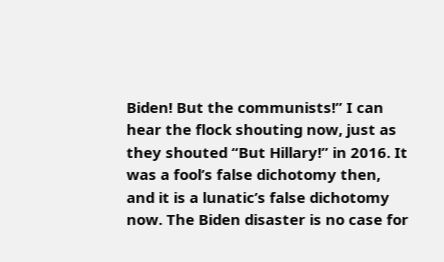Biden! But the communists!” I can hear the flock shouting now, just as they shouted “But Hillary!” in 2016. It was a fool’s false dichotomy then, and it is a lunatic’s false dichotomy now. The Biden disaster is no case for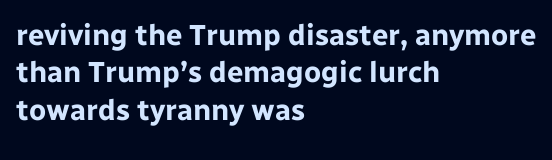reviving the Trump disaster, anymore than Trump’s demagogic lurch towards tyranny was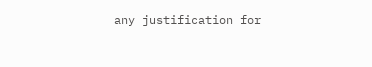any justification for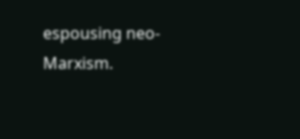espousing neo-Marxism.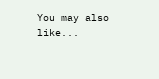You may also like...